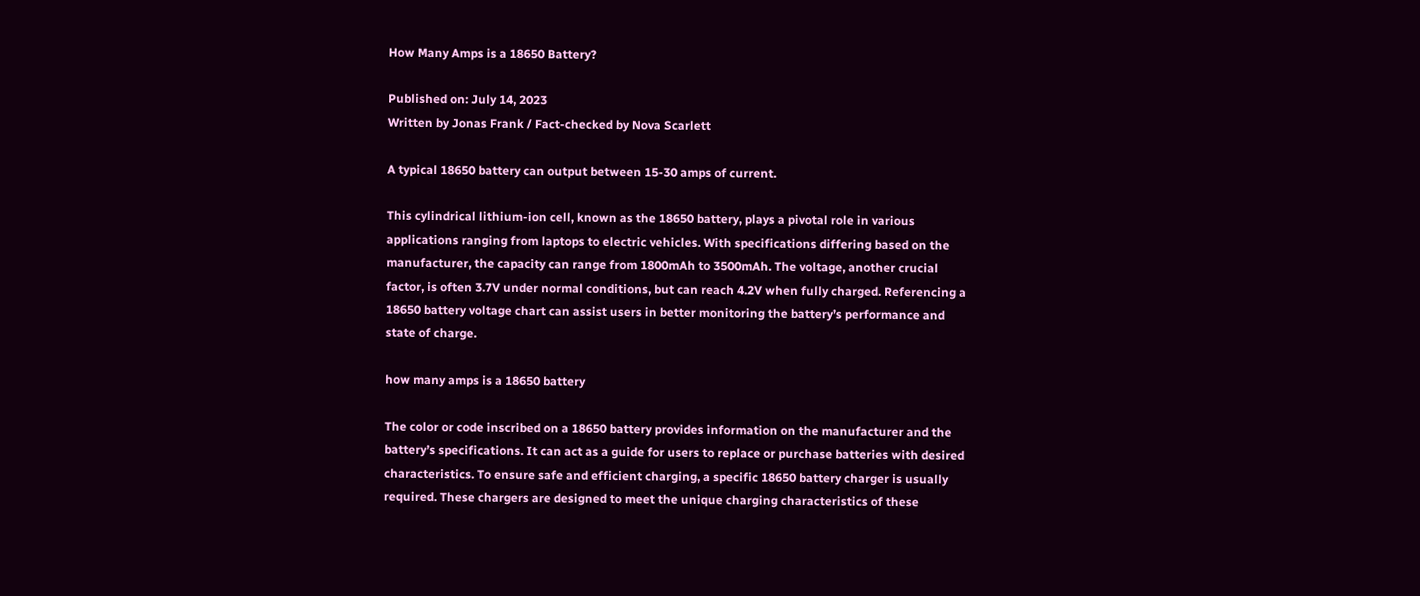How Many Amps is a 18650 Battery?

Published on: July 14, 2023
Written by Jonas Frank / Fact-checked by Nova Scarlett

A typical 18650 battery can output between 15-30 amps of current.

This cylindrical lithium-ion cell, known as the 18650 battery, plays a pivotal role in various applications ranging from laptops to electric vehicles. With specifications differing based on the manufacturer, the capacity can range from 1800mAh to 3500mAh. The voltage, another crucial factor, is often 3.7V under normal conditions, but can reach 4.2V when fully charged. Referencing a 18650 battery voltage chart can assist users in better monitoring the battery’s performance and state of charge.

how many amps is a 18650 battery

The color or code inscribed on a 18650 battery provides information on the manufacturer and the battery’s specifications. It can act as a guide for users to replace or purchase batteries with desired characteristics. To ensure safe and efficient charging, a specific 18650 battery charger is usually required. These chargers are designed to meet the unique charging characteristics of these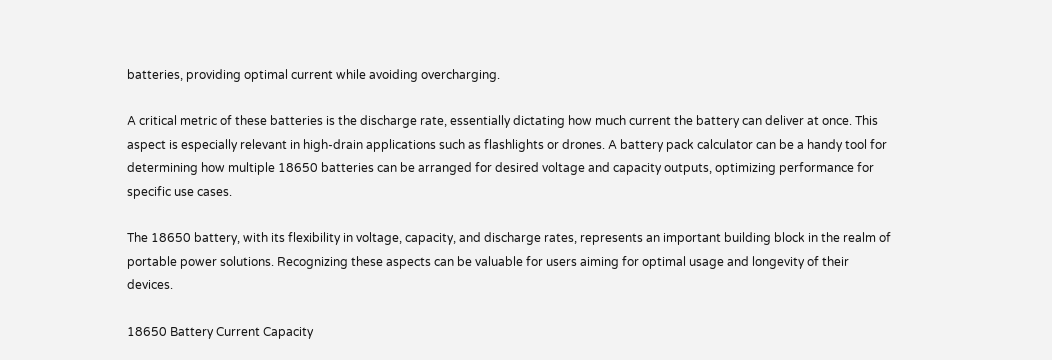batteries, providing optimal current while avoiding overcharging.

A critical metric of these batteries is the discharge rate, essentially dictating how much current the battery can deliver at once. This aspect is especially relevant in high-drain applications such as flashlights or drones. A battery pack calculator can be a handy tool for determining how multiple 18650 batteries can be arranged for desired voltage and capacity outputs, optimizing performance for specific use cases.

The 18650 battery, with its flexibility in voltage, capacity, and discharge rates, represents an important building block in the realm of portable power solutions. Recognizing these aspects can be valuable for users aiming for optimal usage and longevity of their devices.

18650 Battery Current Capacity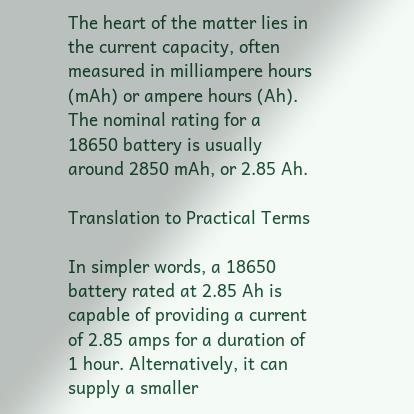The heart of the matter lies in the current capacity, often measured in milliampere hours (mAh) or ampere hours (Ah). The nominal rating for a 18650 battery is usually around 2850 mAh, or 2.85 Ah.

Translation to Practical Terms

In simpler words, a 18650 battery rated at 2.85 Ah is capable of providing a current of 2.85 amps for a duration of 1 hour. Alternatively, it can supply a smaller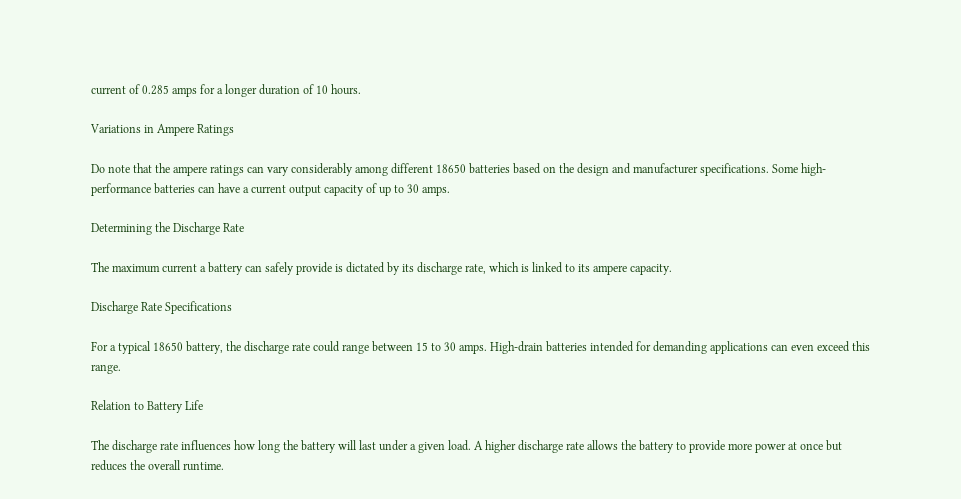current of 0.285 amps for a longer duration of 10 hours.

Variations in Ampere Ratings

Do note that the ampere ratings can vary considerably among different 18650 batteries based on the design and manufacturer specifications. Some high-performance batteries can have a current output capacity of up to 30 amps.

Determining the Discharge Rate

The maximum current a battery can safely provide is dictated by its discharge rate, which is linked to its ampere capacity.

Discharge Rate Specifications

For a typical 18650 battery, the discharge rate could range between 15 to 30 amps. High-drain batteries intended for demanding applications can even exceed this range.

Relation to Battery Life

The discharge rate influences how long the battery will last under a given load. A higher discharge rate allows the battery to provide more power at once but reduces the overall runtime.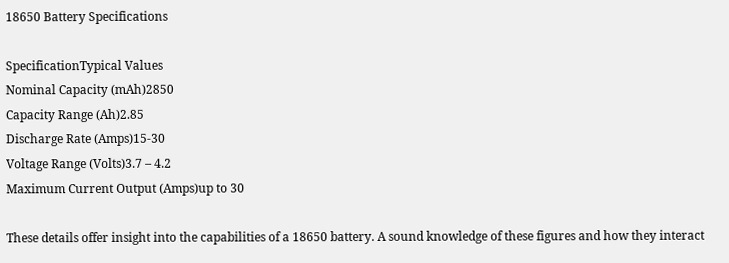18650 Battery Specifications

SpecificationTypical Values
Nominal Capacity (mAh)2850
Capacity Range (Ah)2.85
Discharge Rate (Amps)15-30
Voltage Range (Volts)3.7 – 4.2
Maximum Current Output (Amps)up to 30

These details offer insight into the capabilities of a 18650 battery. A sound knowledge of these figures and how they interact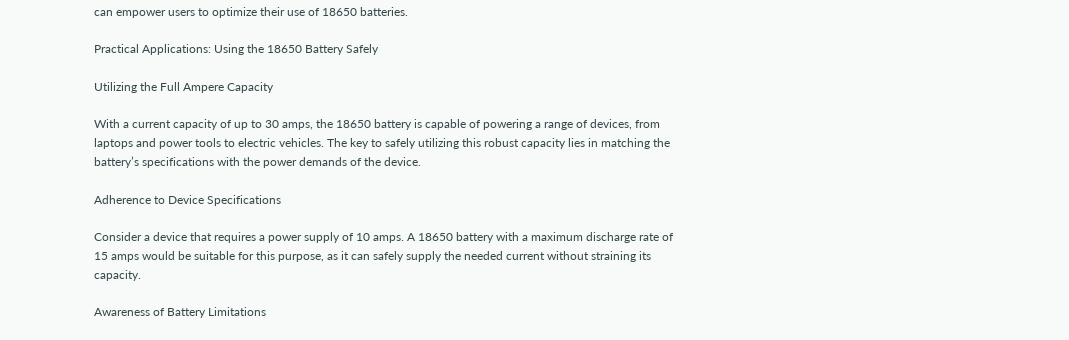can empower users to optimize their use of 18650 batteries.

Practical Applications: Using the 18650 Battery Safely

Utilizing the Full Ampere Capacity

With a current capacity of up to 30 amps, the 18650 battery is capable of powering a range of devices, from laptops and power tools to electric vehicles. The key to safely utilizing this robust capacity lies in matching the battery’s specifications with the power demands of the device.

Adherence to Device Specifications

Consider a device that requires a power supply of 10 amps. A 18650 battery with a maximum discharge rate of 15 amps would be suitable for this purpose, as it can safely supply the needed current without straining its capacity.

Awareness of Battery Limitations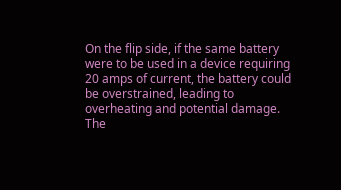On the flip side, if the same battery were to be used in a device requiring 20 amps of current, the battery could be overstrained, leading to overheating and potential damage. The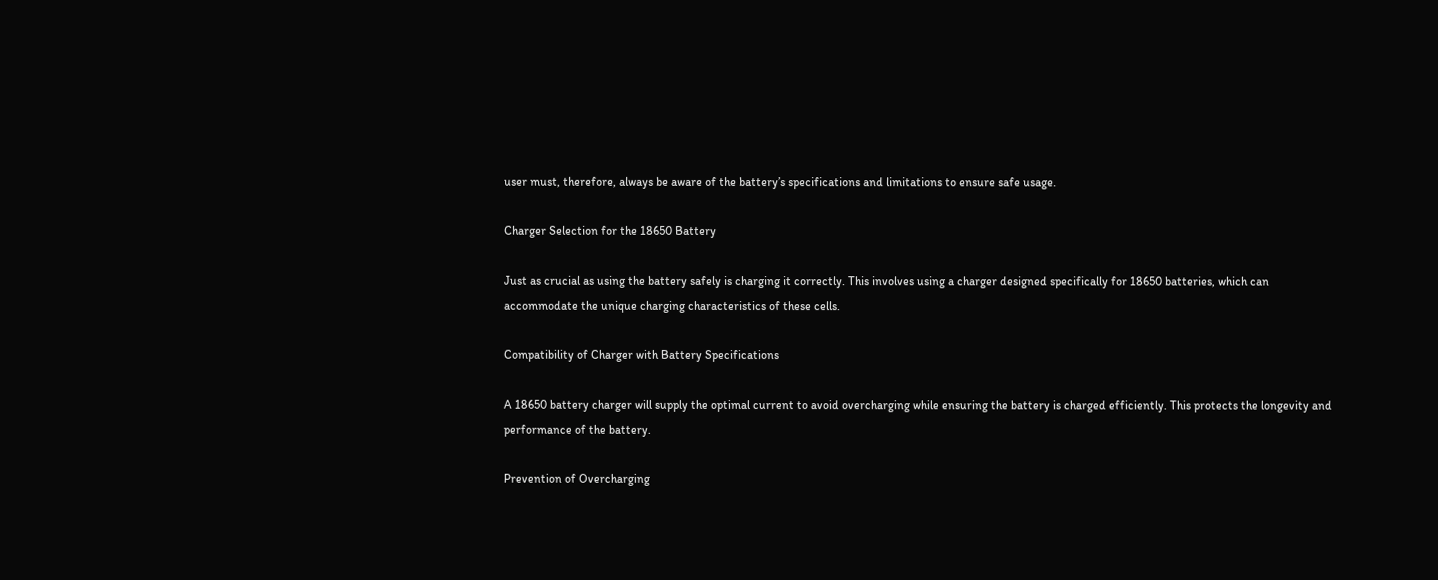user must, therefore, always be aware of the battery’s specifications and limitations to ensure safe usage.

Charger Selection for the 18650 Battery

Just as crucial as using the battery safely is charging it correctly. This involves using a charger designed specifically for 18650 batteries, which can accommodate the unique charging characteristics of these cells.

Compatibility of Charger with Battery Specifications

A 18650 battery charger will supply the optimal current to avoid overcharging while ensuring the battery is charged efficiently. This protects the longevity and performance of the battery.

Prevention of Overcharging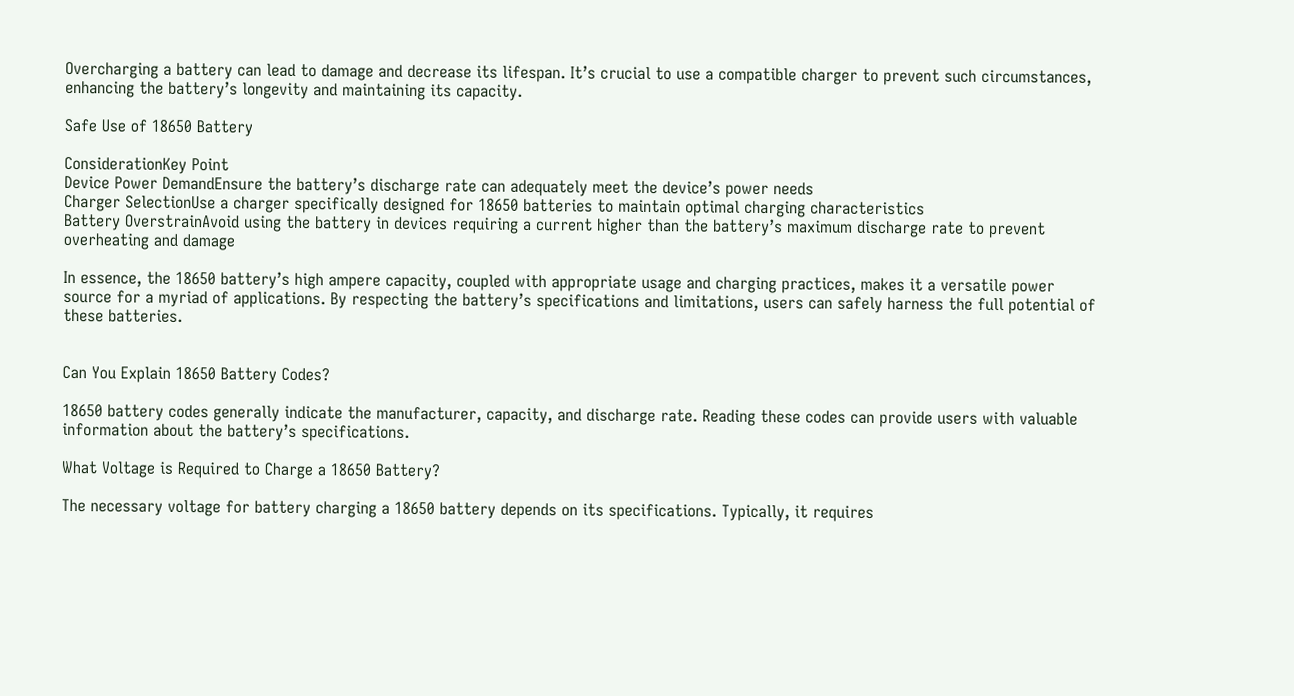Overcharging a battery can lead to damage and decrease its lifespan. It’s crucial to use a compatible charger to prevent such circumstances, enhancing the battery’s longevity and maintaining its capacity.

Safe Use of 18650 Battery

ConsiderationKey Point
Device Power DemandEnsure the battery’s discharge rate can adequately meet the device’s power needs
Charger SelectionUse a charger specifically designed for 18650 batteries to maintain optimal charging characteristics
Battery OverstrainAvoid using the battery in devices requiring a current higher than the battery’s maximum discharge rate to prevent overheating and damage

In essence, the 18650 battery’s high ampere capacity, coupled with appropriate usage and charging practices, makes it a versatile power source for a myriad of applications. By respecting the battery’s specifications and limitations, users can safely harness the full potential of these batteries.


Can You Explain 18650 Battery Codes?

18650 battery codes generally indicate the manufacturer, capacity, and discharge rate. Reading these codes can provide users with valuable information about the battery’s specifications.

What Voltage is Required to Charge a 18650 Battery?

The necessary voltage for battery charging a 18650 battery depends on its specifications. Typically, it requires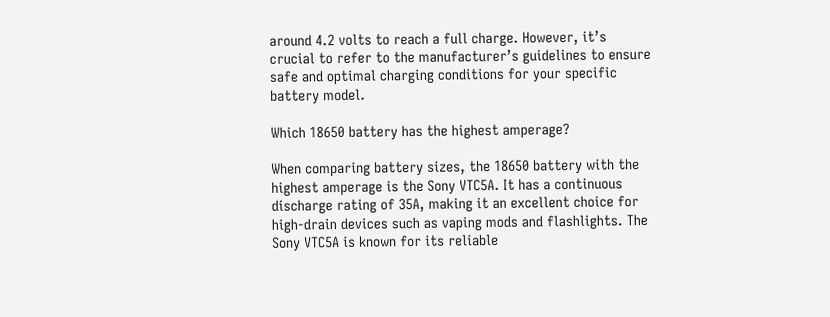around 4.2 volts to reach a full charge. However, it’s crucial to refer to the manufacturer’s guidelines to ensure safe and optimal charging conditions for your specific battery model.

Which 18650 battery has the highest amperage?

When comparing battery sizes, the 18650 battery with the highest amperage is the Sony VTC5A. It has a continuous discharge rating of 35A, making it an excellent choice for high-drain devices such as vaping mods and flashlights. The Sony VTC5A is known for its reliable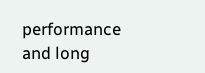performance and long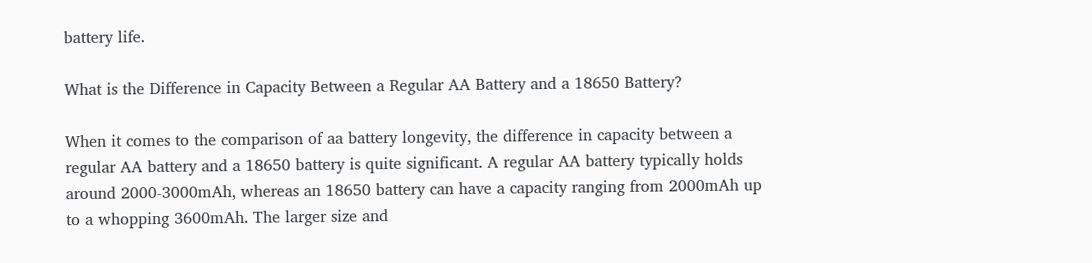battery life.

What is the Difference in Capacity Between a Regular AA Battery and a 18650 Battery?

When it comes to the comparison of aa battery longevity, the difference in capacity between a regular AA battery and a 18650 battery is quite significant. A regular AA battery typically holds around 2000-3000mAh, whereas an 18650 battery can have a capacity ranging from 2000mAh up to a whopping 3600mAh. The larger size and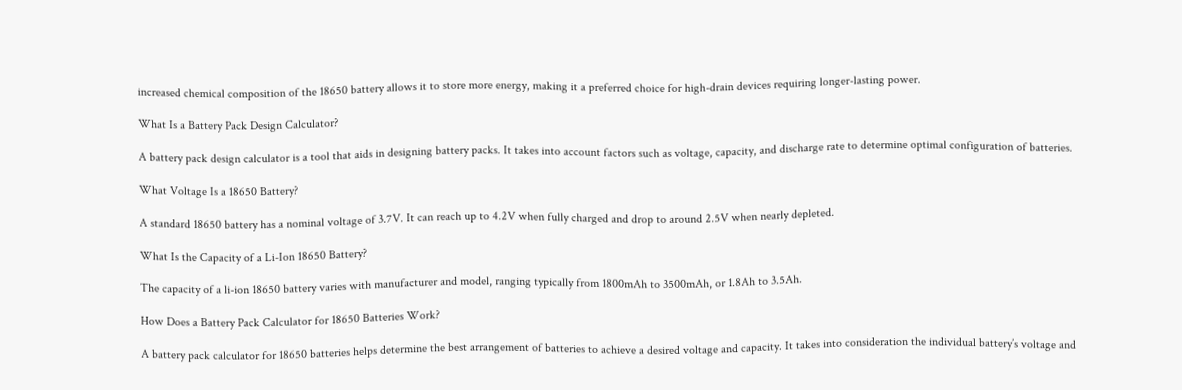increased chemical composition of the 18650 battery allows it to store more energy, making it a preferred choice for high-drain devices requiring longer-lasting power.

What Is a Battery Pack Design Calculator?

A battery pack design calculator is a tool that aids in designing battery packs. It takes into account factors such as voltage, capacity, and discharge rate to determine optimal configuration of batteries.

What Voltage Is a 18650 Battery?

A standard 18650 battery has a nominal voltage of 3.7V. It can reach up to 4.2V when fully charged and drop to around 2.5V when nearly depleted.

What Is the Capacity of a Li-Ion 18650 Battery?

The capacity of a li-ion 18650 battery varies with manufacturer and model, ranging typically from 1800mAh to 3500mAh, or 1.8Ah to 3.5Ah.

How Does a Battery Pack Calculator for 18650 Batteries Work?

A battery pack calculator for 18650 batteries helps determine the best arrangement of batteries to achieve a desired voltage and capacity. It takes into consideration the individual battery’s voltage and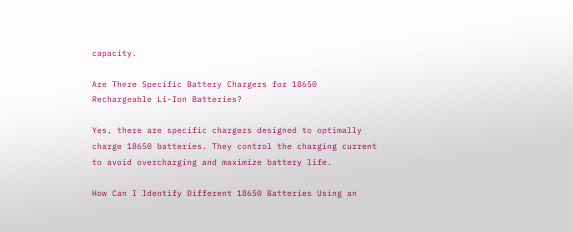capacity.

Are There Specific Battery Chargers for 18650 Rechargeable Li-Ion Batteries?

Yes, there are specific chargers designed to optimally charge 18650 batteries. They control the charging current to avoid overcharging and maximize battery life.

How Can I Identify Different 18650 Batteries Using an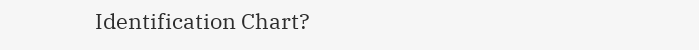Identification Chart?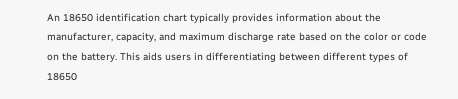An 18650 identification chart typically provides information about the manufacturer, capacity, and maximum discharge rate based on the color or code on the battery. This aids users in differentiating between different types of 18650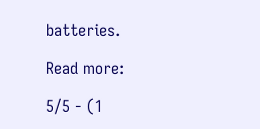batteries.

Read more:

5/5 - (1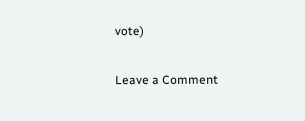vote)

Leave a Comment